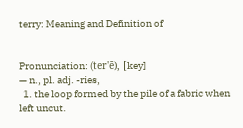terry: Meaning and Definition of


Pronunciation: (ter'ē), [key]
— n., pl. adj. -ries,
  1. the loop formed by the pile of a fabric when left uncut.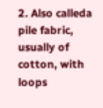2. Also calleda pile fabric, usually of cotton, with loops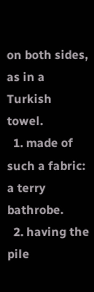on both sides, as in a Turkish towel.
  1. made of such a fabric: a terry bathrobe.
  2. having the pile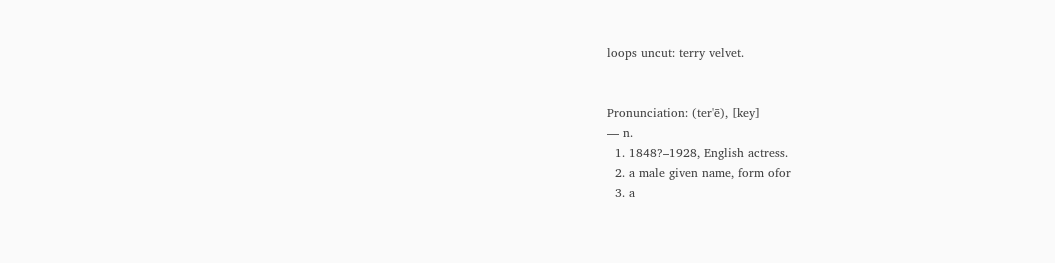loops uncut: terry velvet.


Pronunciation: (ter'ē), [key]
— n.
  1. 1848?–1928, English actress.
  2. a male given name, form ofor
  3. a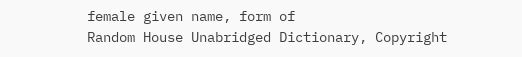female given name, form of
Random House Unabridged Dictionary, Copyright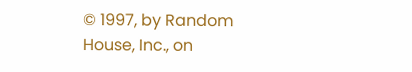© 1997, by Random House, Inc., on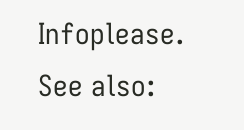Infoplease.
See also: